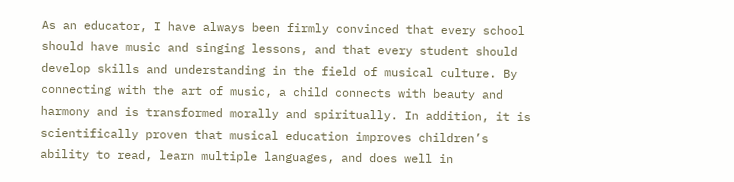As an educator, I have always been firmly convinced that every school should have music and singing lessons, and that every student should develop skills and understanding in the field of musical culture. By connecting with the art of music, a child connects with beauty and harmony and is transformed morally and spiritually. In addition, it is scientifically proven that musical education improves children’s ability to read, learn multiple languages, and does well in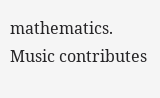mathematics. Music contributes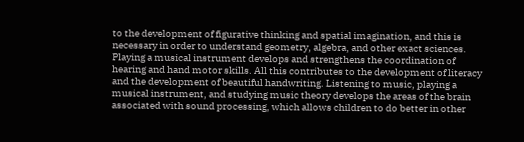to the development of figurative thinking and spatial imagination, and this is necessary in order to understand geometry, algebra, and other exact sciences. Playing a musical instrument develops and strengthens the coordination of hearing and hand motor skills. All this contributes to the development of literacy and the development of beautiful handwriting. Listening to music, playing a musical instrument, and studying music theory develops the areas of the brain associated with sound processing, which allows children to do better in other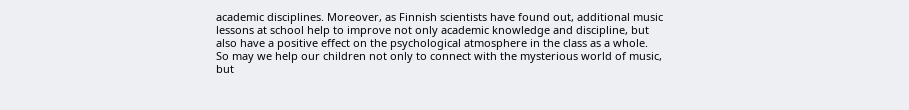academic disciplines. Moreover, as Finnish scientists have found out, additional music lessons at school help to improve not only academic knowledge and discipline, but also have a positive effect on the psychological atmosphere in the class as a whole. So may we help our children not only to connect with the mysterious world of music, but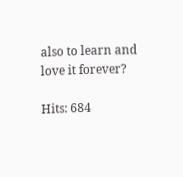also to learn and love it forever?

Hits: 684